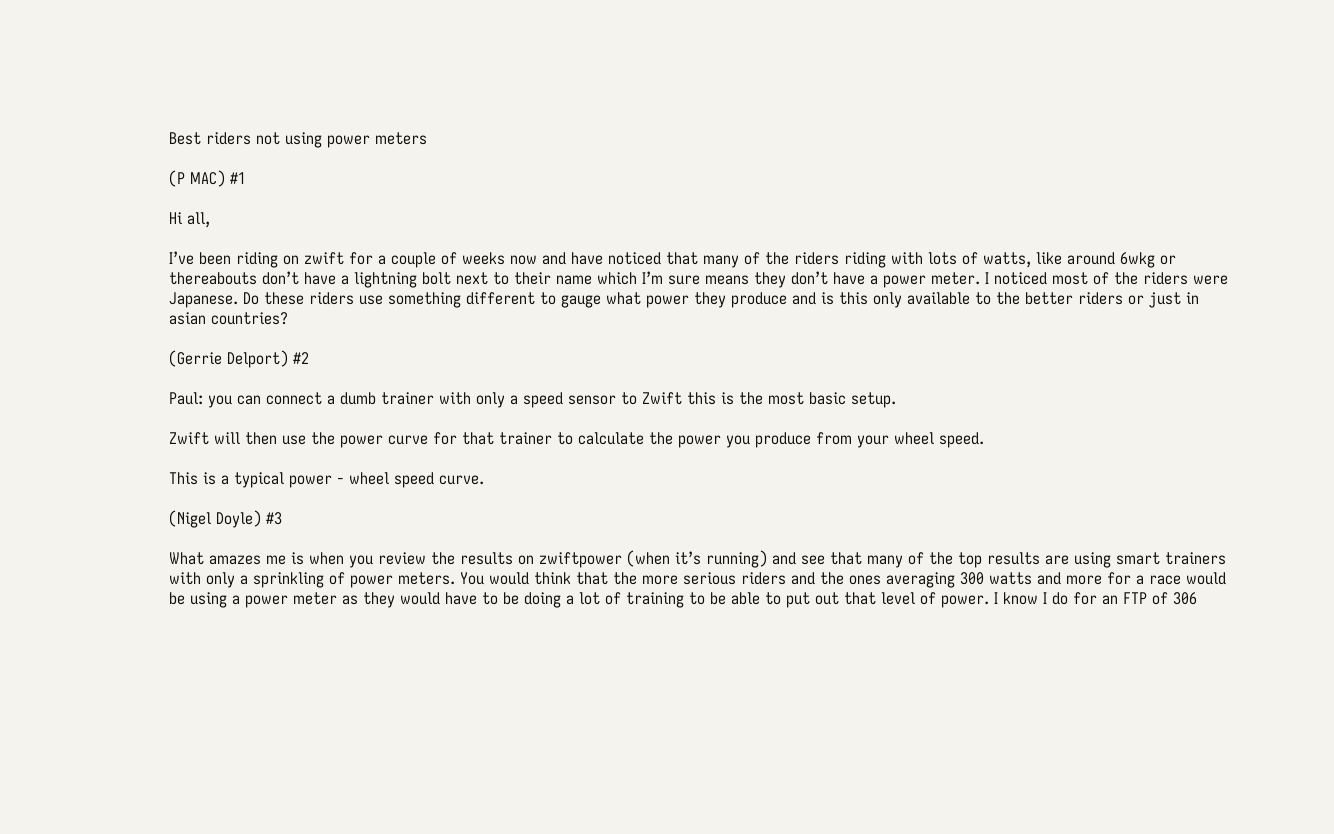Best riders not using power meters

(P MAC) #1

Hi all,

I’ve been riding on zwift for a couple of weeks now and have noticed that many of the riders riding with lots of watts, like around 6wkg or thereabouts don’t have a lightning bolt next to their name which I’m sure means they don’t have a power meter. I noticed most of the riders were Japanese. Do these riders use something different to gauge what power they produce and is this only available to the better riders or just in asian countries?

(Gerrie Delport) #2

Paul: you can connect a dumb trainer with only a speed sensor to Zwift this is the most basic setup.

Zwift will then use the power curve for that trainer to calculate the power you produce from your wheel speed.

This is a typical power - wheel speed curve.

(Nigel Doyle) #3

What amazes me is when you review the results on zwiftpower (when it’s running) and see that many of the top results are using smart trainers with only a sprinkling of power meters. You would think that the more serious riders and the ones averaging 300 watts and more for a race would be using a power meter as they would have to be doing a lot of training to be able to put out that level of power. I know I do for an FTP of 306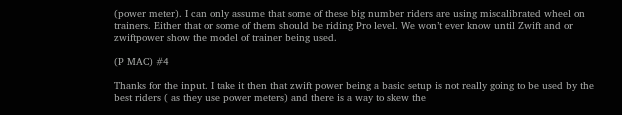(power meter). I can only assume that some of these big number riders are using miscalibrated wheel on trainers. Either that or some of them should be riding Pro level. We won’t ever know until Zwift and or zwiftpower show the model of trainer being used.

(P MAC) #4

Thanks for the input. I take it then that zwift power being a basic setup is not really going to be used by the best riders ( as they use power meters) and there is a way to skew the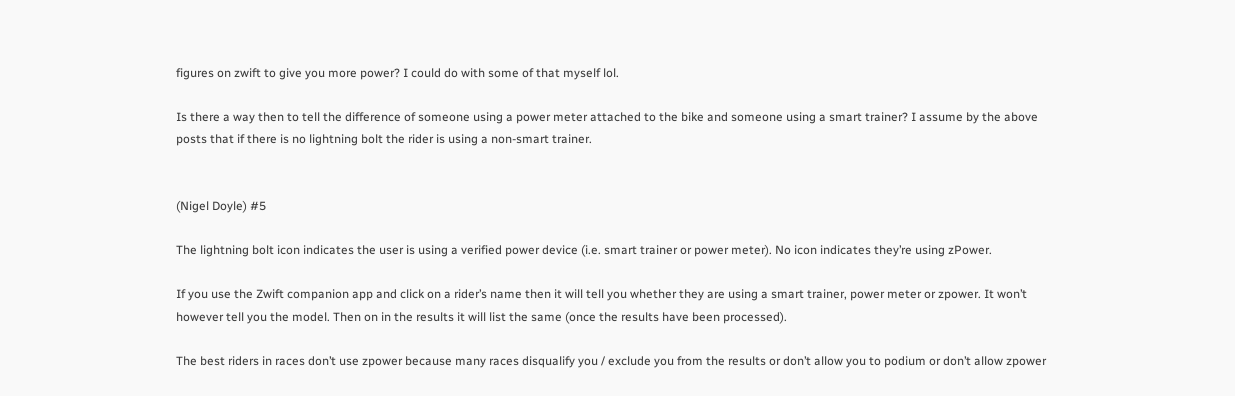figures on zwift to give you more power? I could do with some of that myself lol.

Is there a way then to tell the difference of someone using a power meter attached to the bike and someone using a smart trainer? I assume by the above posts that if there is no lightning bolt the rider is using a non-smart trainer.


(Nigel Doyle) #5

The lightning bolt icon indicates the user is using a verified power device (i.e. smart trainer or power meter). No icon indicates they’re using zPower.

If you use the Zwift companion app and click on a rider’s name then it will tell you whether they are using a smart trainer, power meter or zpower. It won’t however tell you the model. Then on in the results it will list the same (once the results have been processed).

The best riders in races don’t use zpower because many races disqualify you / exclude you from the results or don’t allow you to podium or don’t allow zpower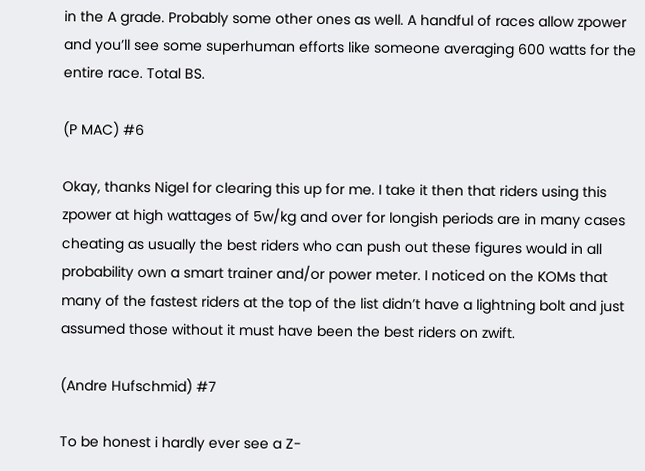in the A grade. Probably some other ones as well. A handful of races allow zpower and you’ll see some superhuman efforts like someone averaging 600 watts for the entire race. Total BS.

(P MAC) #6

Okay, thanks Nigel for clearing this up for me. I take it then that riders using this zpower at high wattages of 5w/kg and over for longish periods are in many cases cheating as usually the best riders who can push out these figures would in all probability own a smart trainer and/or power meter. I noticed on the KOMs that many of the fastest riders at the top of the list didn’t have a lightning bolt and just assumed those without it must have been the best riders on zwift.

(Andre Hufschmid) #7

To be honest i hardly ever see a Z-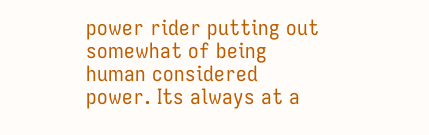power rider putting out somewhat of being human considered power. Its always at a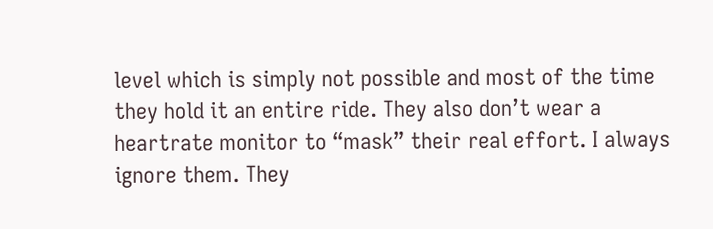level which is simply not possible and most of the time they hold it an entire ride. They also don’t wear a heartrate monitor to “mask” their real effort. I always ignore them. They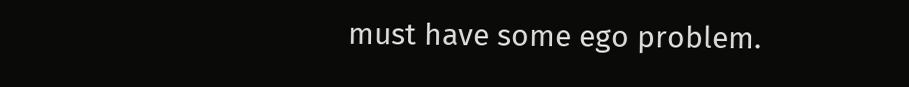must have some ego problem.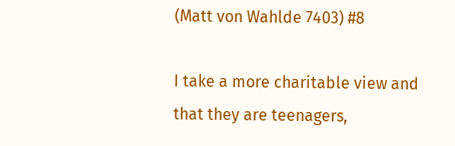(Matt von Wahlde 7403) #8

I take a more charitable view and that they are teenagers,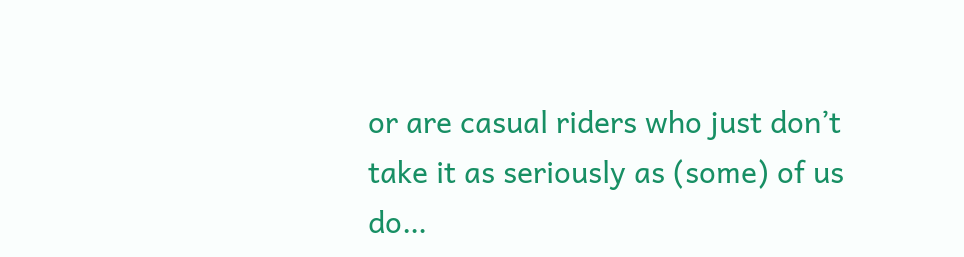or are casual riders who just don’t take it as seriously as (some) of us do…